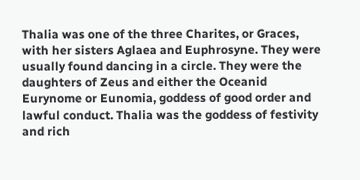Thalia was one of the three Charites, or Graces, with her sisters Aglaea and Euphrosyne. They were usually found dancing in a circle. They were the daughters of Zeus and either the Oceanid Eurynome or Eunomia, goddess of good order and lawful conduct. Thalia was the goddess of festivity and rich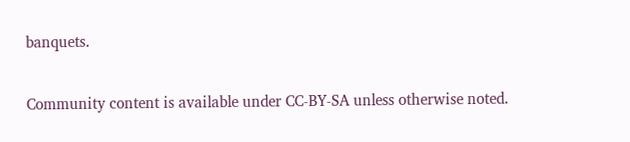banquets.

Community content is available under CC-BY-SA unless otherwise noted.